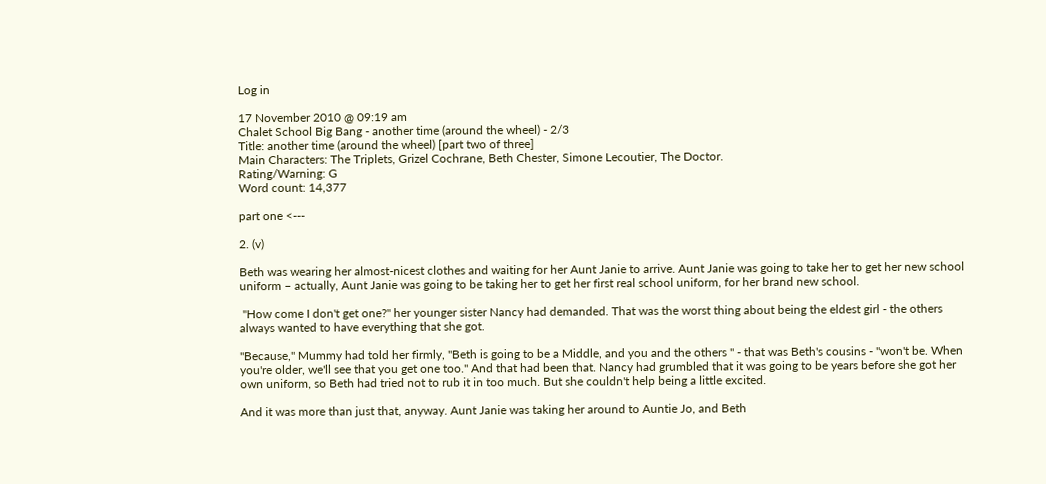Log in

17 November 2010 @ 09:19 am
Chalet School Big Bang - another time (around the wheel) - 2/3
Title: another time (around the wheel) [part two of three]
Main Characters: The Triplets, Grizel Cochrane, Beth Chester, Simone Lecoutier, The Doctor.
Rating/Warning: G
Word count: 14,377

part one <---

2. (v)

Beth was wearing her almost-nicest clothes and waiting for her Aunt Janie to arrive. Aunt Janie was going to take her to get her new school uniform – actually, Aunt Janie was going to be taking her to get her first real school uniform, for her brand new school.

 "How come I don't get one?" her younger sister Nancy had demanded. That was the worst thing about being the eldest girl - the others always wanted to have everything that she got.

"Because," Mummy had told her firmly, "Beth is going to be a Middle, and you and the others " - that was Beth's cousins - "won't be. When you're older, we'll see that you get one too." And that had been that. Nancy had grumbled that it was going to be years before she got her own uniform, so Beth had tried not to rub it in too much. But she couldn't help being a little excited.

And it was more than just that, anyway. Aunt Janie was taking her around to Auntie Jo, and Beth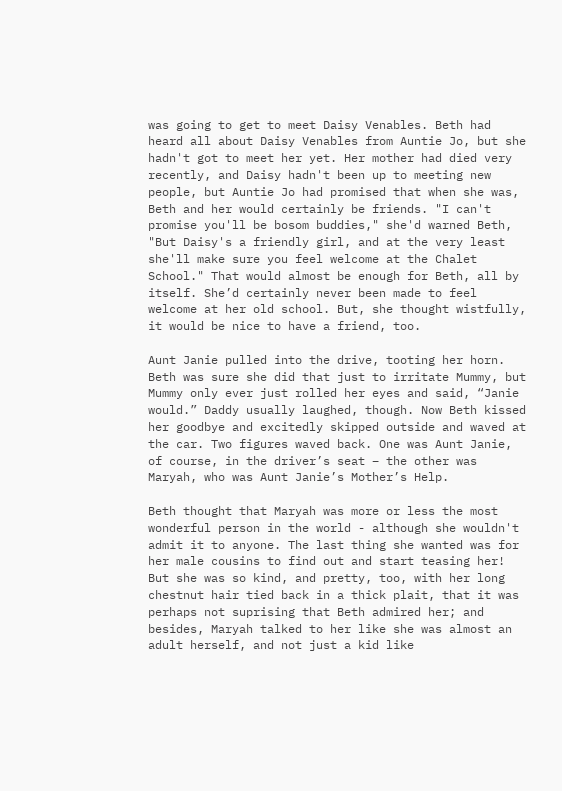was going to get to meet Daisy Venables. Beth had heard all about Daisy Venables from Auntie Jo, but she hadn't got to meet her yet. Her mother had died very recently, and Daisy hadn't been up to meeting new people, but Auntie Jo had promised that when she was, Beth and her would certainly be friends. "I can't promise you'll be bosom buddies," she'd warned Beth, "But Daisy's a friendly girl, and at the very least she'll make sure you feel welcome at the Chalet School." That would almost be enough for Beth, all by itself. She’d certainly never been made to feel welcome at her old school. But, she thought wistfully, it would be nice to have a friend, too.

Aunt Janie pulled into the drive, tooting her horn. Beth was sure she did that just to irritate Mummy, but Mummy only ever just rolled her eyes and said, “Janie would.” Daddy usually laughed, though. Now Beth kissed her goodbye and excitedly skipped outside and waved at the car. Two figures waved back. One was Aunt Janie, of course, in the driver’s seat – the other was Maryah, who was Aunt Janie’s Mother’s Help.

Beth thought that Maryah was more or less the most wonderful person in the world - although she wouldn't admit it to anyone. The last thing she wanted was for her male cousins to find out and start teasing her! But she was so kind, and pretty, too, with her long chestnut hair tied back in a thick plait, that it was perhaps not suprising that Beth admired her; and besides, Maryah talked to her like she was almost an adult herself, and not just a kid like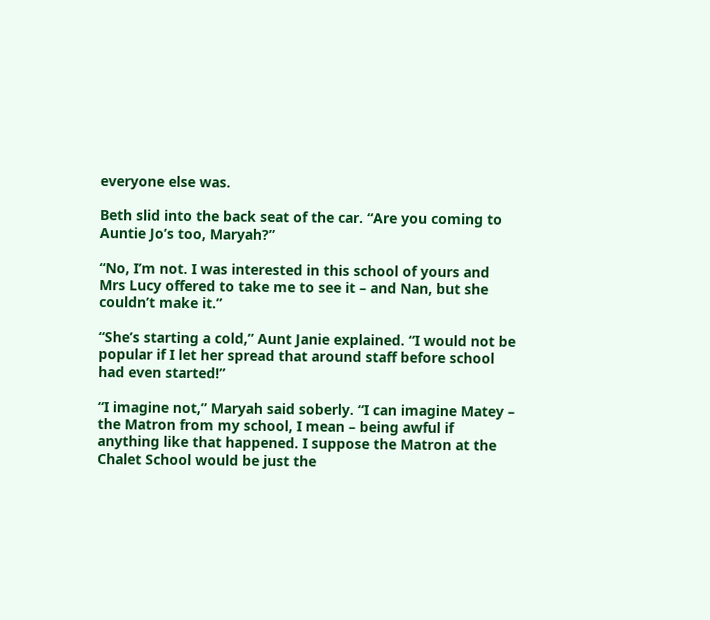everyone else was.

Beth slid into the back seat of the car. “Are you coming to Auntie Jo’s too, Maryah?”

“No, I’m not. I was interested in this school of yours and Mrs Lucy offered to take me to see it – and Nan, but she couldn’t make it.”

“She’s starting a cold,” Aunt Janie explained. “I would not be popular if I let her spread that around staff before school had even started!”

“I imagine not,” Maryah said soberly. “I can imagine Matey – the Matron from my school, I mean – being awful if anything like that happened. I suppose the Matron at the Chalet School would be just the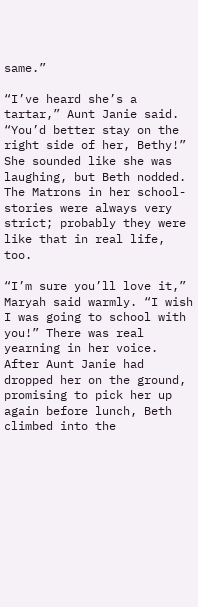same.”

“I’ve heard she’s a tartar,” Aunt Janie said. “You’d better stay on the right side of her, Bethy!” She sounded like she was laughing, but Beth nodded. The Matrons in her school-stories were always very strict; probably they were like that in real life, too.

“I’m sure you’ll love it,” Maryah said warmly. “I wish I was going to school with you!” There was real yearning in her voice. After Aunt Janie had dropped her on the ground, promising to pick her up again before lunch, Beth climbed into the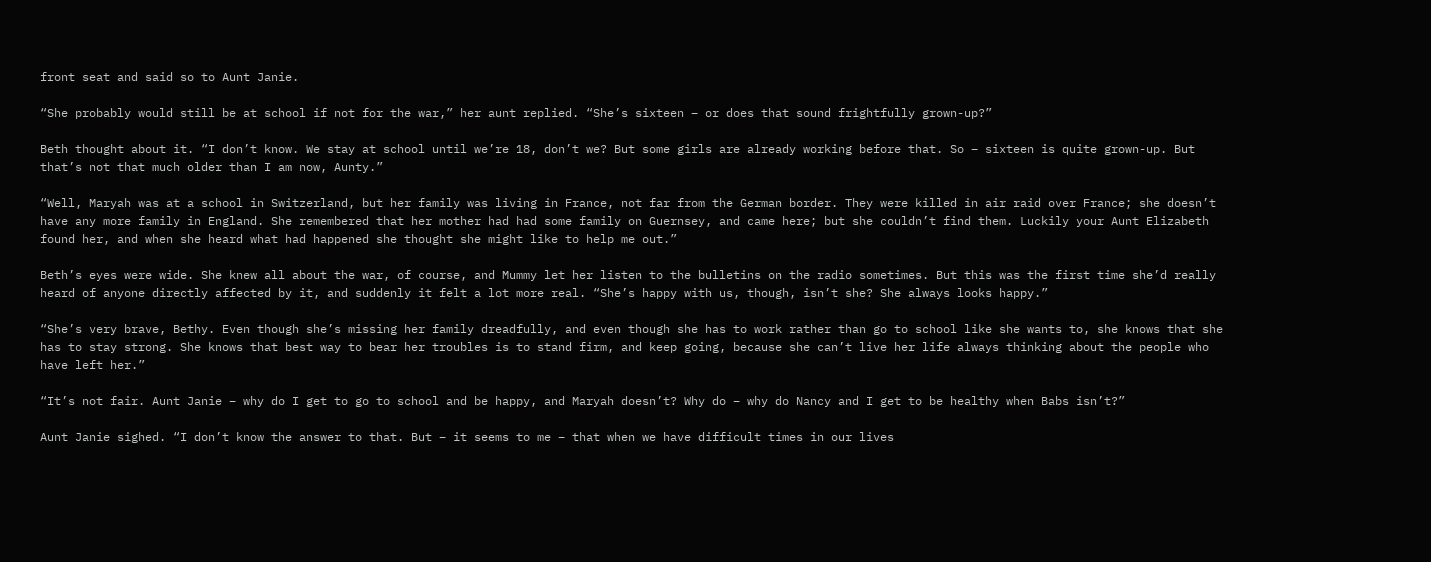front seat and said so to Aunt Janie.

“She probably would still be at school if not for the war,” her aunt replied. “She’s sixteen – or does that sound frightfully grown-up?”

Beth thought about it. “I don’t know. We stay at school until we’re 18, don’t we? But some girls are already working before that. So – sixteen is quite grown-up. But that’s not that much older than I am now, Aunty.”

“Well, Maryah was at a school in Switzerland, but her family was living in France, not far from the German border. They were killed in air raid over France; she doesn’t have any more family in England. She remembered that her mother had had some family on Guernsey, and came here; but she couldn’t find them. Luckily your Aunt Elizabeth found her, and when she heard what had happened she thought she might like to help me out.”

Beth’s eyes were wide. She knew all about the war, of course, and Mummy let her listen to the bulletins on the radio sometimes. But this was the first time she’d really heard of anyone directly affected by it, and suddenly it felt a lot more real. “She’s happy with us, though, isn’t she? She always looks happy.”

“She’s very brave, Bethy. Even though she’s missing her family dreadfully, and even though she has to work rather than go to school like she wants to, she knows that she has to stay strong. She knows that best way to bear her troubles is to stand firm, and keep going, because she can’t live her life always thinking about the people who have left her.”

“It’s not fair. Aunt Janie – why do I get to go to school and be happy, and Maryah doesn’t? Why do – why do Nancy and I get to be healthy when Babs isn’t?”

Aunt Janie sighed. “I don’t know the answer to that. But – it seems to me – that when we have difficult times in our lives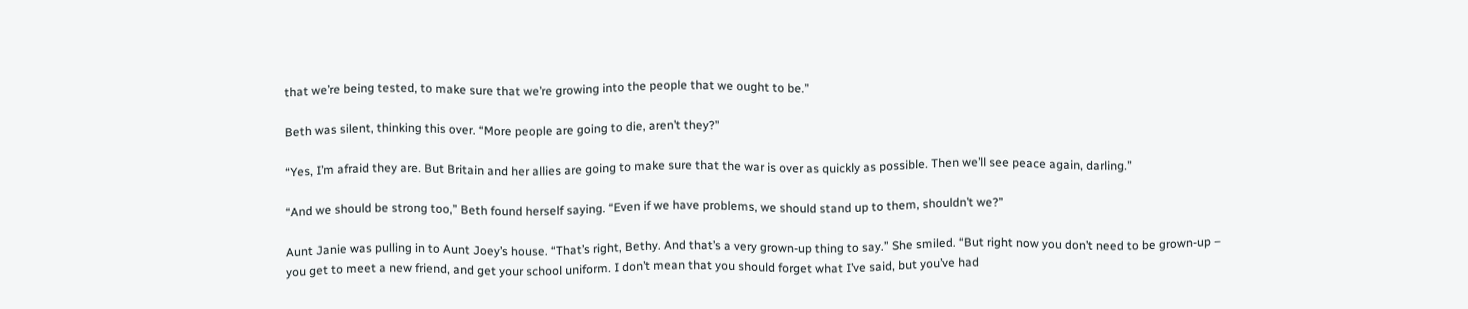that we’re being tested, to make sure that we’re growing into the people that we ought to be.”

Beth was silent, thinking this over. “More people are going to die, aren’t they?”

“Yes, I’m afraid they are. But Britain and her allies are going to make sure that the war is over as quickly as possible. Then we’ll see peace again, darling.”

“And we should be strong too,” Beth found herself saying. “Even if we have problems, we should stand up to them, shouldn’t we?”

Aunt Janie was pulling in to Aunt Joey’s house. “That’s right, Bethy. And that’s a very grown-up thing to say.” She smiled. “But right now you don’t need to be grown-up – you get to meet a new friend, and get your school uniform. I don’t mean that you should forget what I’ve said, but you’ve had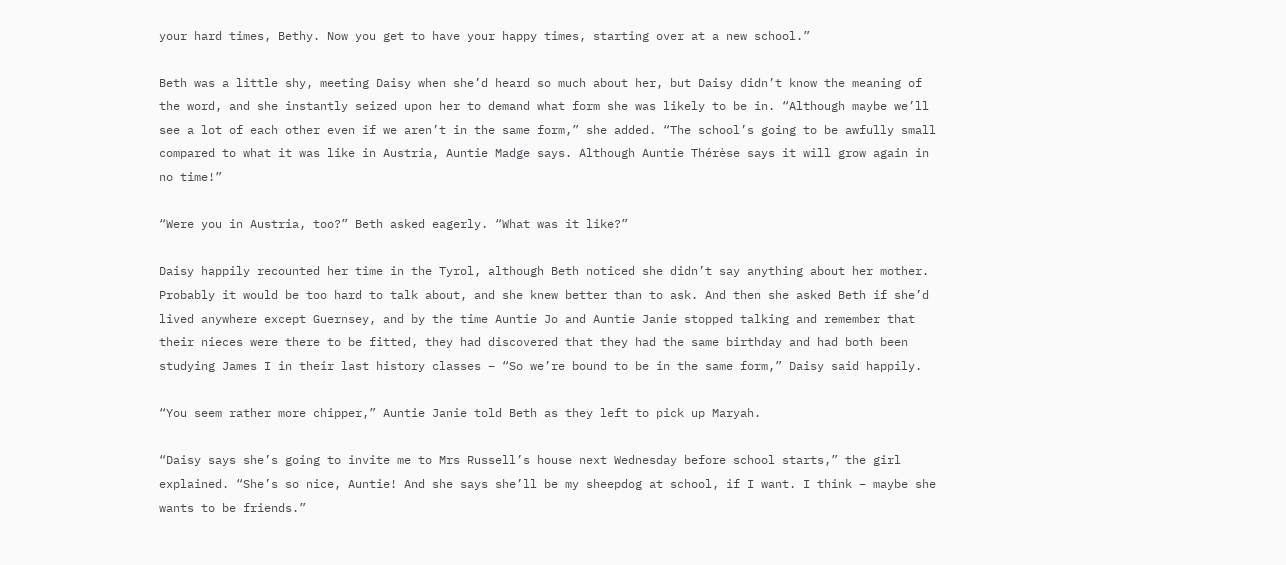your hard times, Bethy. Now you get to have your happy times, starting over at a new school.”

Beth was a little shy, meeting Daisy when she’d heard so much about her, but Daisy didn’t know the meaning of the word, and she instantly seized upon her to demand what form she was likely to be in. “Although maybe we’ll see a lot of each other even if we aren’t in the same form,” she added. “The school’s going to be awfully small compared to what it was like in Austria, Auntie Madge says. Although Auntie Thérèse says it will grow again in no time!”

“Were you in Austria, too?” Beth asked eagerly. “What was it like?”

Daisy happily recounted her time in the Tyrol, although Beth noticed she didn’t say anything about her mother. Probably it would be too hard to talk about, and she knew better than to ask. And then she asked Beth if she’d lived anywhere except Guernsey, and by the time Auntie Jo and Auntie Janie stopped talking and remember that their nieces were there to be fitted, they had discovered that they had the same birthday and had both been studying James I in their last history classes – “So we’re bound to be in the same form,” Daisy said happily.

“You seem rather more chipper,” Auntie Janie told Beth as they left to pick up Maryah.

“Daisy says she’s going to invite me to Mrs Russell’s house next Wednesday before school starts,” the girl explained. “She’s so nice, Auntie! And she says she’ll be my sheepdog at school, if I want. I think – maybe she wants to be friends.”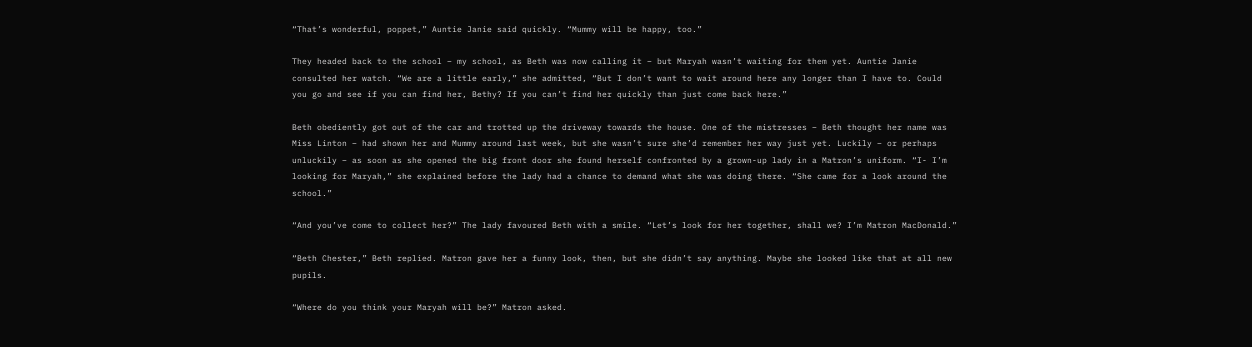“That’s wonderful, poppet,” Auntie Janie said quickly. “Mummy will be happy, too.”

They headed back to the school – my school, as Beth was now calling it – but Maryah wasn’t waiting for them yet. Auntie Janie consulted her watch. “We are a little early,” she admitted, “But I don’t want to wait around here any longer than I have to. Could you go and see if you can find her, Bethy? If you can’t find her quickly than just come back here.”

Beth obediently got out of the car and trotted up the driveway towards the house. One of the mistresses – Beth thought her name was Miss Linton – had shown her and Mummy around last week, but she wasn’t sure she’d remember her way just yet. Luckily – or perhaps unluckily – as soon as she opened the big front door she found herself confronted by a grown-up lady in a Matron’s uniform. “I- I’m looking for Maryah,” she explained before the lady had a chance to demand what she was doing there. “She came for a look around the school.”

“And you’ve come to collect her?” The lady favoured Beth with a smile. “Let’s look for her together, shall we? I’m Matron MacDonald.”

“Beth Chester,” Beth replied. Matron gave her a funny look, then, but she didn’t say anything. Maybe she looked like that at all new pupils.

“Where do you think your Maryah will be?” Matron asked.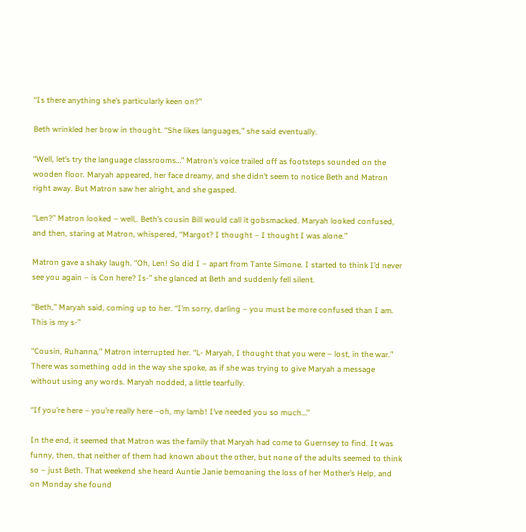“Is there anything she’s particularly keen on?”

Beth wrinkled her brow in thought. “She likes languages,” she said eventually.

“Well, let’s try the language classrooms…” Matron’s voice trailed off as footsteps sounded on the wooden floor. Maryah appeared, her face dreamy, and she didn’t seem to notice Beth and Matron right away. But Matron saw her alright, and she gasped.

“Len?” Matron looked – well,. Beth’s cousin Bill would call it gobsmacked. Maryah looked confused, and then, staring at Matron, whispered, “Margot? I thought – I thought I was alone.”

Matron gave a shaky laugh. “Oh, Len! So did I – apart from Tante Simone. I started to think I’d never see you again – is Con here? Is-” she glanced at Beth and suddenly fell silent.

“Beth,” Maryah said, coming up to her. “I’m sorry, darling – you must be more confused than I am. This is my s-”

“Cousin, Ruhanna,” Matron interrupted her. “L- Maryah, I thought that you were – lost, in the war.” There was something odd in the way she spoke, as if she was trying to give Maryah a message without using any words. Maryah nodded, a little tearfully.

“If you’re here – you’re really here –oh, my lamb! I’ve needed you so much…”

In the end, it seemed that Matron was the family that Maryah had come to Guernsey to find. It was funny, then, that neither of them had known about the other, but none of the adults seemed to think so – just Beth. That weekend she heard Auntie Janie bemoaning the loss of her Mother’s Help, and on Monday she found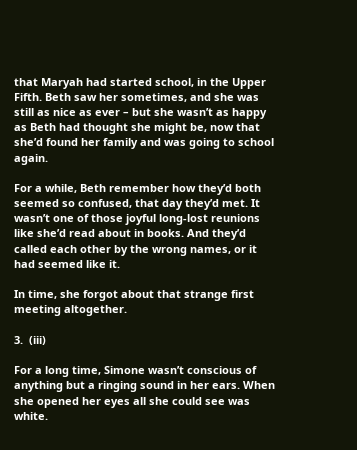that Maryah had started school, in the Upper Fifth. Beth saw her sometimes, and she was still as nice as ever – but she wasn’t as happy as Beth had thought she might be, now that she’d found her family and was going to school again.

For a while, Beth remember how they’d both seemed so confused, that day they’d met. It wasn’t one of those joyful long-lost reunions like she’d read about in books. And they’d called each other by the wrong names, or it had seemed like it.

In time, she forgot about that strange first meeting altogether.

3.  (iii)

For a long time, Simone wasn’t conscious of anything but a ringing sound in her ears. When she opened her eyes all she could see was white.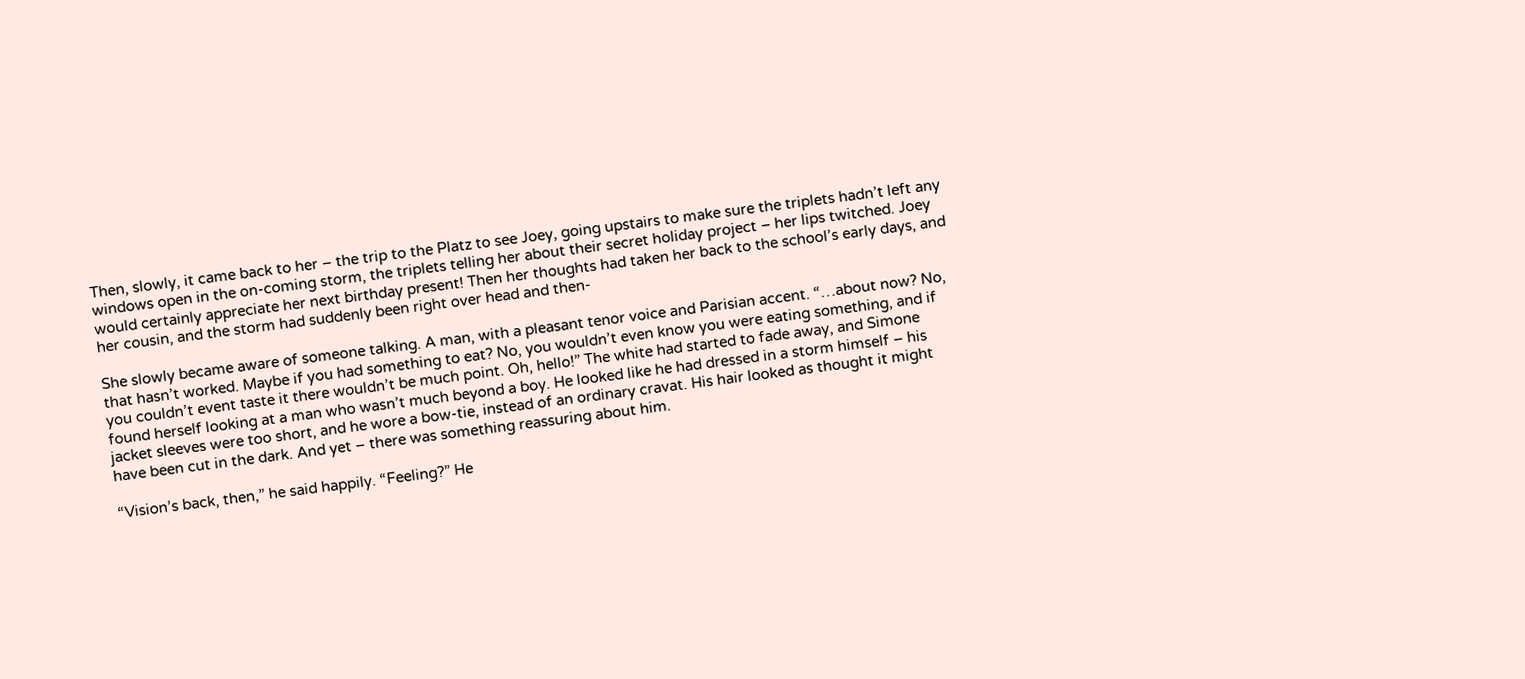Then, slowly, it came back to her – the trip to the Platz to see Joey, going upstairs to make sure the triplets hadn’t left any windows open in the on-coming storm, the triplets telling her about their secret holiday project – her lips twitched. Joey would certainly appreciate her next birthday present! Then her thoughts had taken her back to the school’s early days, and her cousin, and the storm had suddenly been right over head and then-

She slowly became aware of someone talking. A man, with a pleasant tenor voice and Parisian accent. “…about now? No, that hasn’t worked. Maybe if you had something to eat? No, you wouldn’t even know you were eating something, and if you couldn’t event taste it there wouldn’t be much point. Oh, hello!” The white had started to fade away, and Simone found herself looking at a man who wasn’t much beyond a boy. He looked like he had dressed in a storm himself – his jacket sleeves were too short, and he wore a bow-tie, instead of an ordinary cravat. His hair looked as thought it might have been cut in the dark. And yet – there was something reassuring about him.

“Vision’s back, then,” he said happily. “Feeling?” He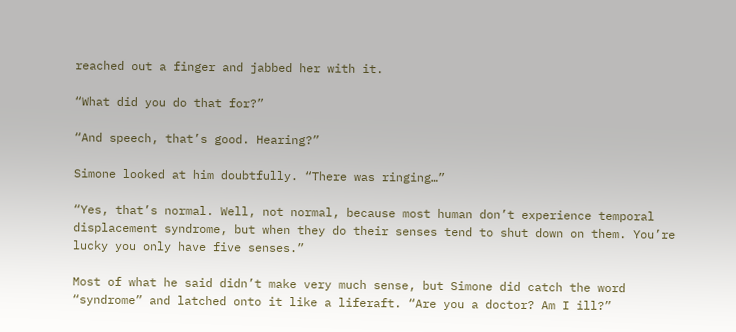reached out a finger and jabbed her with it.

“What did you do that for?”

“And speech, that’s good. Hearing?”

Simone looked at him doubtfully. “There was ringing…”

“Yes, that’s normal. Well, not normal, because most human don’t experience temporal displacement syndrome, but when they do their senses tend to shut down on them. You’re lucky you only have five senses.”

Most of what he said didn’t make very much sense, but Simone did catch the word “syndrome” and latched onto it like a liferaft. “Are you a doctor? Am I ill?”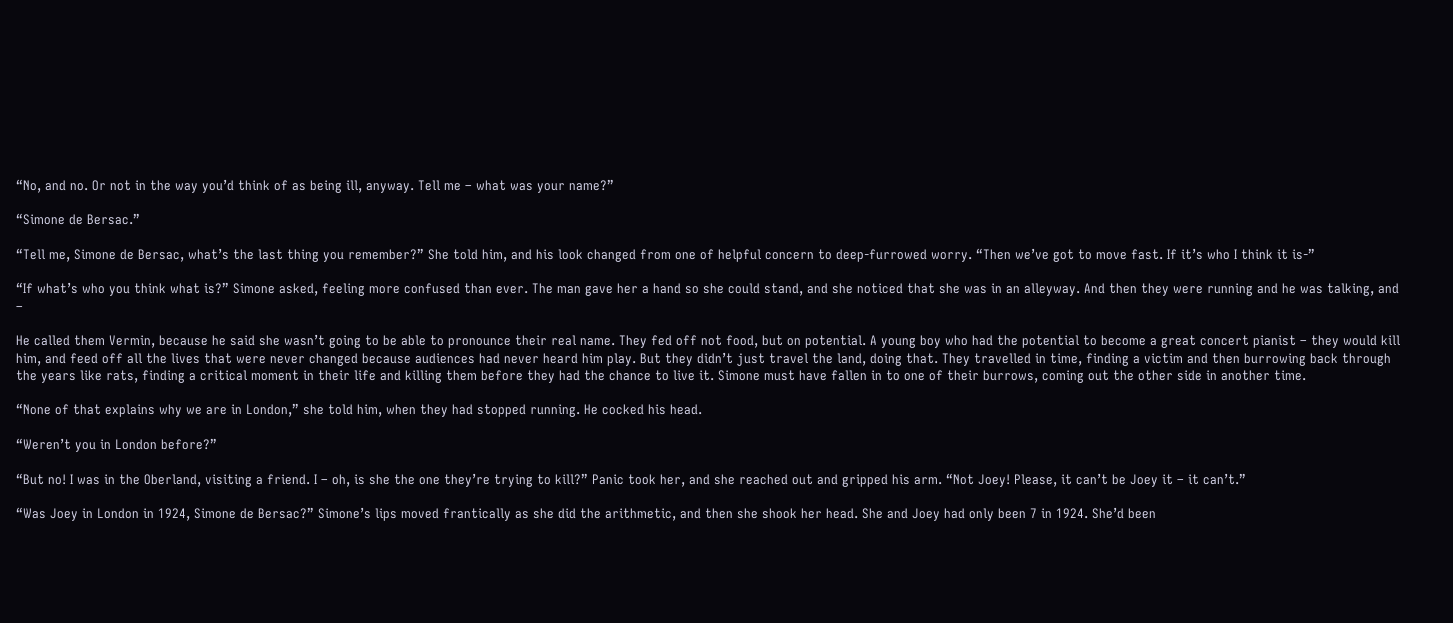“No, and no. Or not in the way you’d think of as being ill, anyway. Tell me – what was your name?”

“Simone de Bersac.”

“Tell me, Simone de Bersac, what’s the last thing you remember?” She told him, and his look changed from one of helpful concern to deep-furrowed worry. “Then we’ve got to move fast. If it’s who I think it is-”

“If what’s who you think what is?” Simone asked, feeling more confused than ever. The man gave her a hand so she could stand, and she noticed that she was in an alleyway. And then they were running and he was talking, and –

He called them Vermin, because he said she wasn’t going to be able to pronounce their real name. They fed off not food, but on potential. A young boy who had the potential to become a great concert pianist – they would kill him, and feed off all the lives that were never changed because audiences had never heard him play. But they didn’t just travel the land, doing that. They travelled in time, finding a victim and then burrowing back through the years like rats, finding a critical moment in their life and killing them before they had the chance to live it. Simone must have fallen in to one of their burrows, coming out the other side in another time.

“None of that explains why we are in London,” she told him, when they had stopped running. He cocked his head.

“Weren’t you in London before?”

“But no! I was in the Oberland, visiting a friend. I – oh, is she the one they’re trying to kill?” Panic took her, and she reached out and gripped his arm. “Not Joey! Please, it can’t be Joey it – it can’t.”

“Was Joey in London in 1924, Simone de Bersac?” Simone’s lips moved frantically as she did the arithmetic, and then she shook her head. She and Joey had only been 7 in 1924. She’d been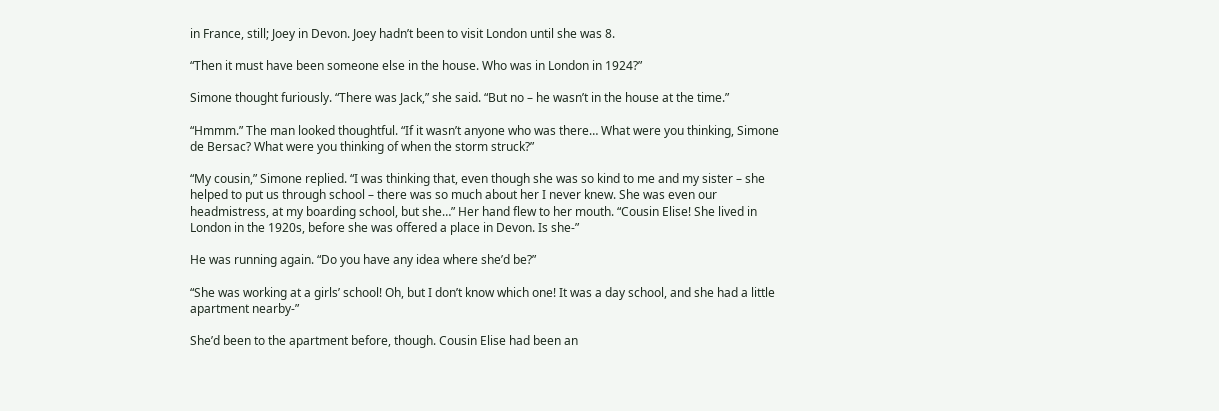in France, still; Joey in Devon. Joey hadn’t been to visit London until she was 8.

“Then it must have been someone else in the house. Who was in London in 1924?”

Simone thought furiously. “There was Jack,” she said. “But no – he wasn’t in the house at the time.”

“Hmmm.” The man looked thoughtful. “If it wasn’t anyone who was there… What were you thinking, Simone de Bersac? What were you thinking of when the storm struck?”

“My cousin,” Simone replied. “I was thinking that, even though she was so kind to me and my sister – she helped to put us through school – there was so much about her I never knew. She was even our headmistress, at my boarding school, but she…” Her hand flew to her mouth. “Cousin Elise! She lived in London in the 1920s, before she was offered a place in Devon. Is she-”

He was running again. “Do you have any idea where she’d be?”

“She was working at a girls’ school! Oh, but I don’t know which one! It was a day school, and she had a little apartment nearby-”

She’d been to the apartment before, though. Cousin Elise had been an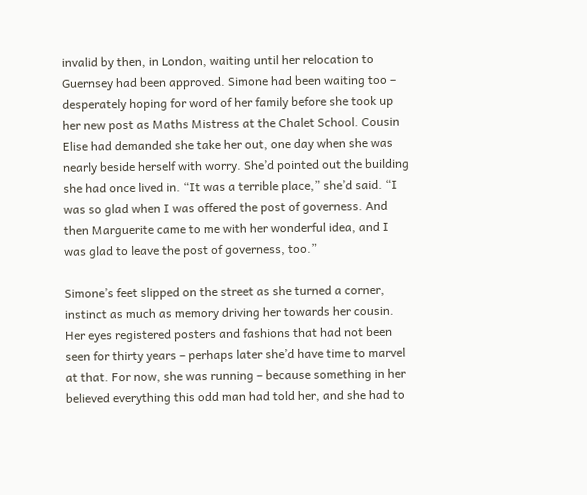invalid by then, in London, waiting until her relocation to Guernsey had been approved. Simone had been waiting too – desperately hoping for word of her family before she took up her new post as Maths Mistress at the Chalet School. Cousin Elise had demanded she take her out, one day when she was nearly beside herself with worry. She’d pointed out the building she had once lived in. “It was a terrible place,” she’d said. “I was so glad when I was offered the post of governess. And then Marguerite came to me with her wonderful idea, and I was glad to leave the post of governess, too.”

Simone’s feet slipped on the street as she turned a corner, instinct as much as memory driving her towards her cousin. Her eyes registered posters and fashions that had not been seen for thirty years – perhaps later she’d have time to marvel at that. For now, she was running – because something in her believed everything this odd man had told her, and she had to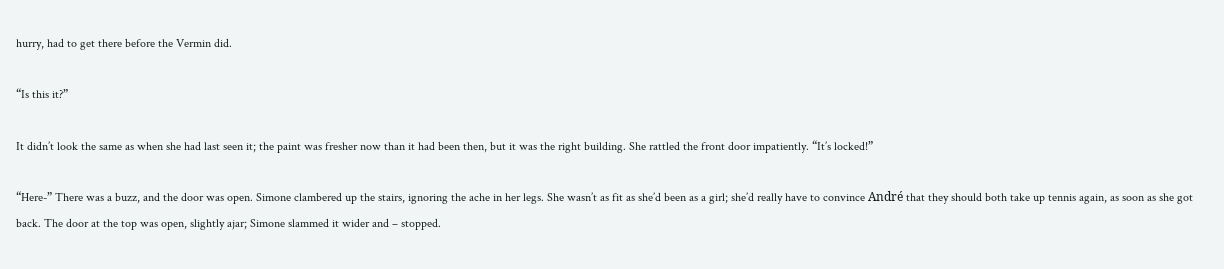hurry, had to get there before the Vermin did.

“Is this it?”

It didn’t look the same as when she had last seen it; the paint was fresher now than it had been then, but it was the right building. She rattled the front door impatiently. “It’s locked!”

“Here-” There was a buzz, and the door was open. Simone clambered up the stairs, ignoring the ache in her legs. She wasn’t as fit as she’d been as a girl; she’d really have to convince André that they should both take up tennis again, as soon as she got back. The door at the top was open, slightly ajar; Simone slammed it wider and – stopped.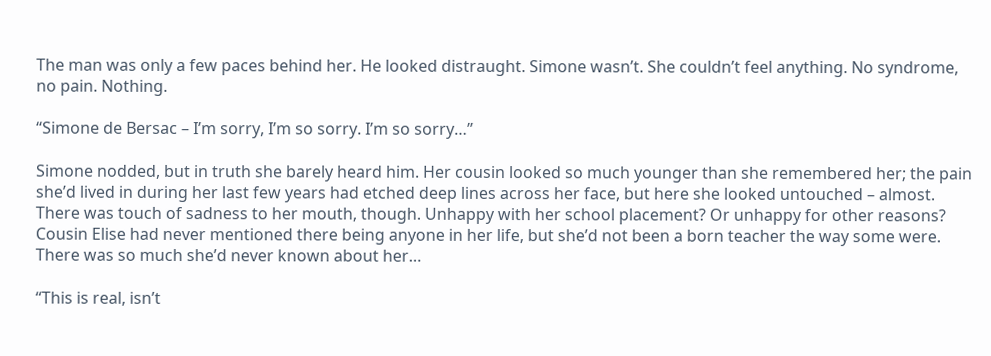The man was only a few paces behind her. He looked distraught. Simone wasn’t. She couldn’t feel anything. No syndrome, no pain. Nothing.

“Simone de Bersac – I’m sorry, I’m so sorry. I’m so sorry…”

Simone nodded, but in truth she barely heard him. Her cousin looked so much younger than she remembered her; the pain she’d lived in during her last few years had etched deep lines across her face, but here she looked untouched – almost. There was touch of sadness to her mouth, though. Unhappy with her school placement? Or unhappy for other reasons? Cousin Elise had never mentioned there being anyone in her life, but she’d not been a born teacher the way some were. There was so much she’d never known about her…

“This is real, isn’t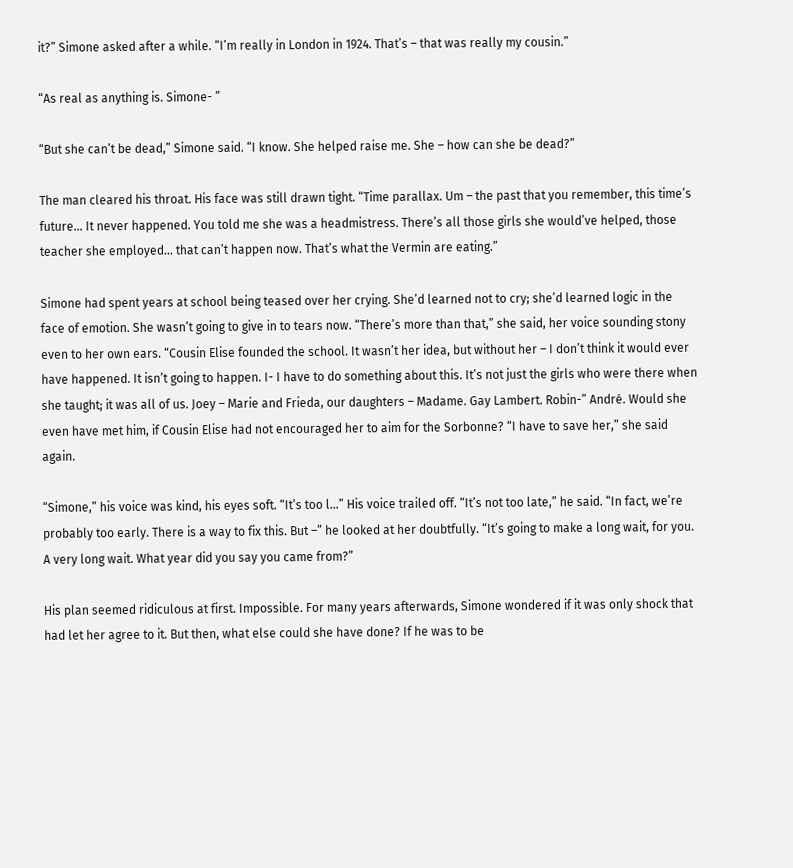it?” Simone asked after a while. “I’m really in London in 1924. That’s – that was really my cousin.”

“As real as anything is. Simone- ”

“But she can’t be dead,” Simone said. “I know. She helped raise me. She – how can she be dead?”

The man cleared his throat. His face was still drawn tight. “Time parallax. Um – the past that you remember, this time’s future… It never happened. You told me she was a headmistress. There’s all those girls she would’ve helped, those teacher she employed… that can’t happen now. That’s what the Vermin are eating.”

Simone had spent years at school being teased over her crying. She’d learned not to cry; she’d learned logic in the face of emotion. She wasn’t going to give in to tears now. “There’s more than that,” she said, her voice sounding stony even to her own ears. “Cousin Elise founded the school. It wasn’t her idea, but without her – I don’t think it would ever have happened. It isn’t going to happen. I- I have to do something about this. It’s not just the girls who were there when she taught; it was all of us. Joey – Marie and Frieda, our daughters – Madame. Gay Lambert. Robin-” André. Would she even have met him, if Cousin Elise had not encouraged her to aim for the Sorbonne? “I have to save her,” she said again.

“Simone,” his voice was kind, his eyes soft. “It’s too l…” His voice trailed off. “It’s not too late,” he said. “In fact, we’re probably too early. There is a way to fix this. But –” he looked at her doubtfully. “It’s going to make a long wait, for you. A very long wait. What year did you say you came from?”

His plan seemed ridiculous at first. Impossible. For many years afterwards, Simone wondered if it was only shock that had let her agree to it. But then, what else could she have done? If he was to be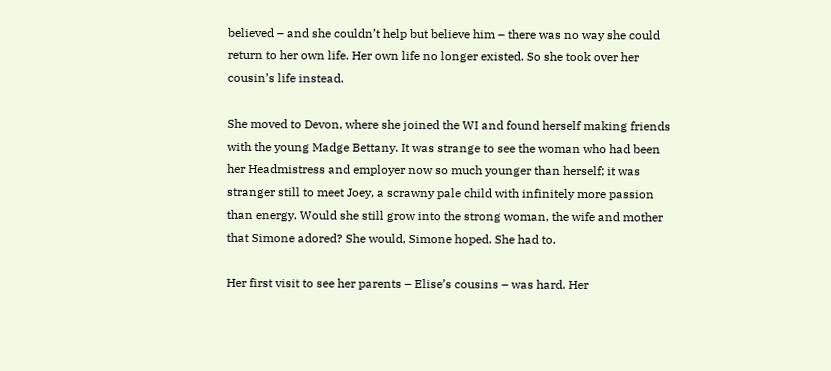believed – and she couldn’t help but believe him – there was no way she could return to her own life. Her own life no longer existed. So she took over her cousin’s life instead.

She moved to Devon, where she joined the WI and found herself making friends with the young Madge Bettany. It was strange to see the woman who had been her Headmistress and employer now so much younger than herself; it was stranger still to meet Joey, a scrawny pale child with infinitely more passion than energy. Would she still grow into the strong woman, the wife and mother that Simone adored? She would, Simone hoped. She had to.

Her first visit to see her parents – Elise’s cousins – was hard. Her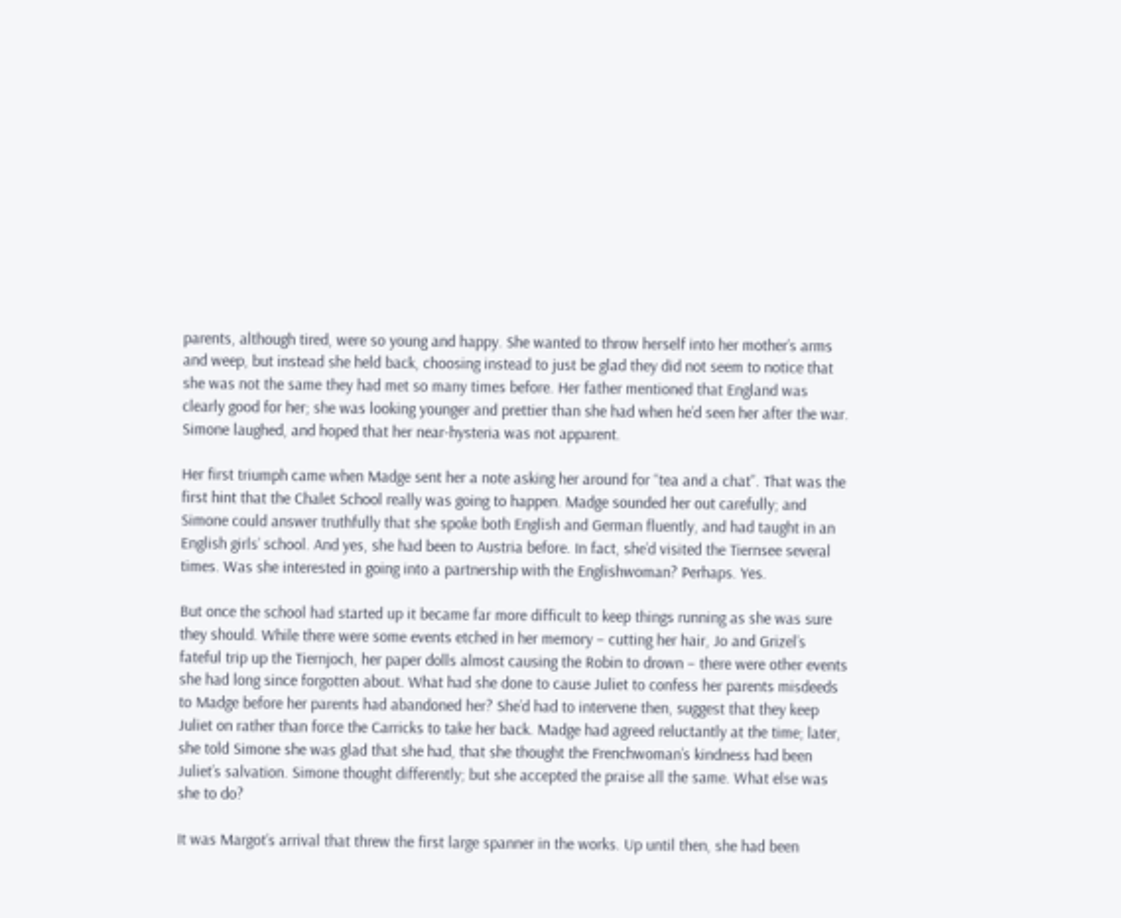parents, although tired, were so young and happy. She wanted to throw herself into her mother’s arms and weep, but instead she held back, choosing instead to just be glad they did not seem to notice that she was not the same they had met so many times before. Her father mentioned that England was clearly good for her; she was looking younger and prettier than she had when he’d seen her after the war. Simone laughed, and hoped that her near-hysteria was not apparent.

Her first triumph came when Madge sent her a note asking her around for “tea and a chat”. That was the first hint that the Chalet School really was going to happen. Madge sounded her out carefully; and Simone could answer truthfully that she spoke both English and German fluently, and had taught in an English girls’ school. And yes, she had been to Austria before. In fact, she’d visited the Tiernsee several times. Was she interested in going into a partnership with the Englishwoman? Perhaps. Yes.

But once the school had started up it became far more difficult to keep things running as she was sure they should. While there were some events etched in her memory – cutting her hair, Jo and Grizel’s fateful trip up the Tiernjoch, her paper dolls almost causing the Robin to drown – there were other events she had long since forgotten about. What had she done to cause Juliet to confess her parents misdeeds to Madge before her parents had abandoned her? She’d had to intervene then, suggest that they keep Juliet on rather than force the Carricks to take her back. Madge had agreed reluctantly at the time; later, she told Simone she was glad that she had, that she thought the Frenchwoman’s kindness had been Juliet’s salvation. Simone thought differently; but she accepted the praise all the same. What else was she to do?

It was Margot’s arrival that threw the first large spanner in the works. Up until then, she had been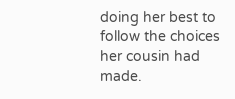doing her best to follow the choices her cousin had made.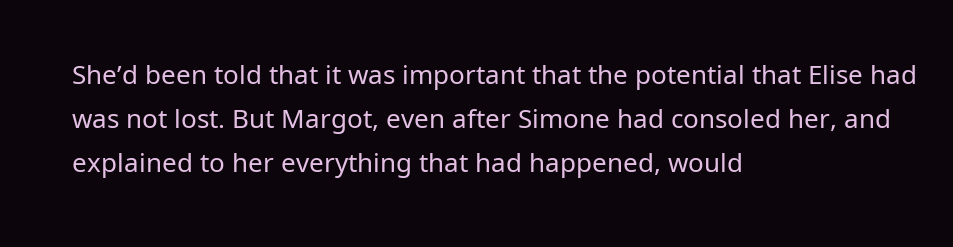She’d been told that it was important that the potential that Elise had was not lost. But Margot, even after Simone had consoled her, and explained to her everything that had happened, would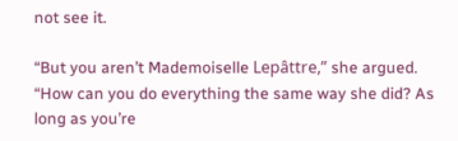not see it.

“But you aren’t Mademoiselle Lepâttre,” she argued. “How can you do everything the same way she did? As long as you’re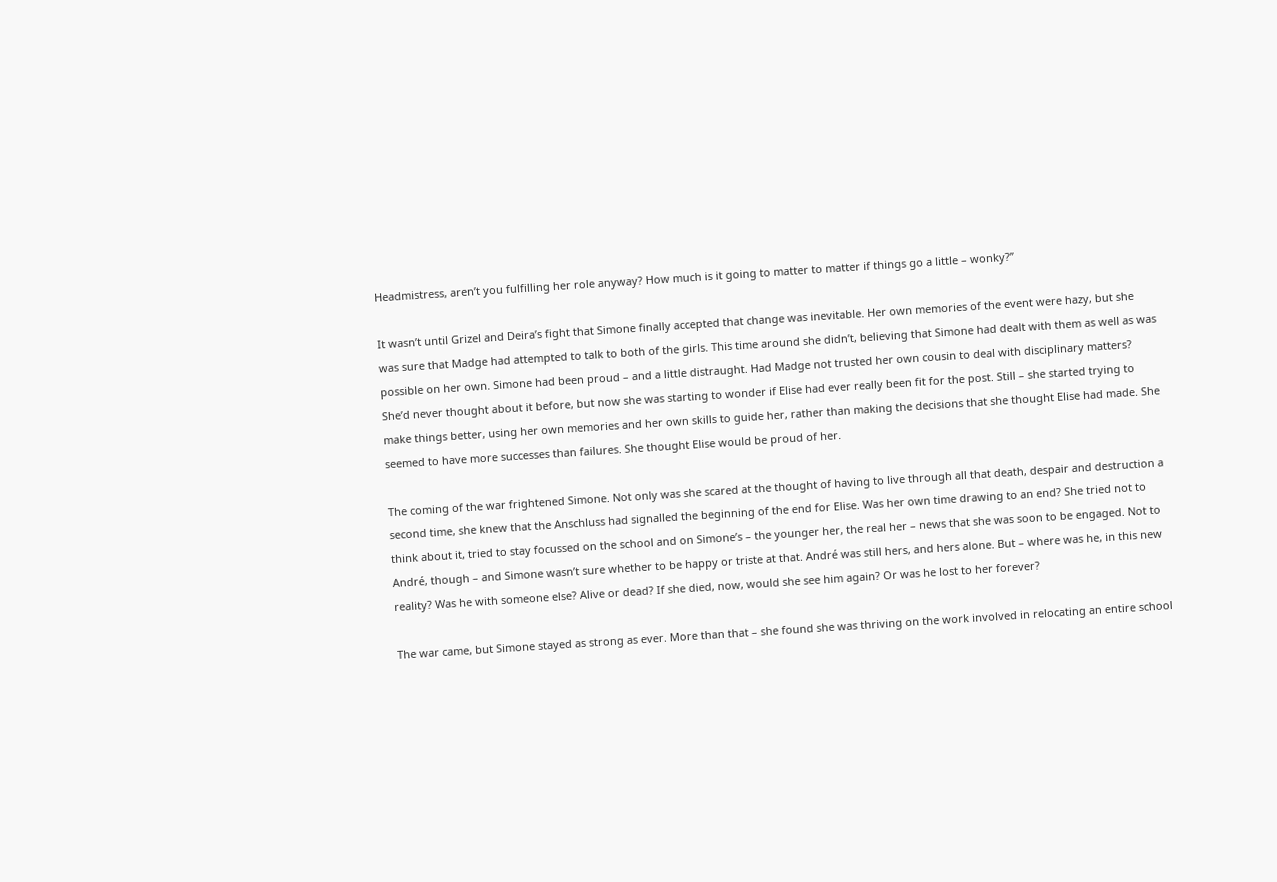Headmistress, aren’t you fulfilling her role anyway? How much is it going to matter to matter if things go a little – wonky?”

It wasn’t until Grizel and Deira’s fight that Simone finally accepted that change was inevitable. Her own memories of the event were hazy, but she was sure that Madge had attempted to talk to both of the girls. This time around she didn’t, believing that Simone had dealt with them as well as was possible on her own. Simone had been proud – and a little distraught. Had Madge not trusted her own cousin to deal with disciplinary matters? She’d never thought about it before, but now she was starting to wonder if Elise had ever really been fit for the post. Still – she started trying to make things better, using her own memories and her own skills to guide her, rather than making the decisions that she thought Elise had made. She seemed to have more successes than failures. She thought Elise would be proud of her.

The coming of the war frightened Simone. Not only was she scared at the thought of having to live through all that death, despair and destruction a second time, she knew that the Anschluss had signalled the beginning of the end for Elise. Was her own time drawing to an end? She tried not to think about it, tried to stay focussed on the school and on Simone’s – the younger her, the real her – news that she was soon to be engaged. Not to André, though – and Simone wasn’t sure whether to be happy or triste at that. André was still hers, and hers alone. But – where was he, in this new reality? Was he with someone else? Alive or dead? If she died, now, would she see him again? Or was he lost to her forever?

The war came, but Simone stayed as strong as ever. More than that – she found she was thriving on the work involved in relocating an entire school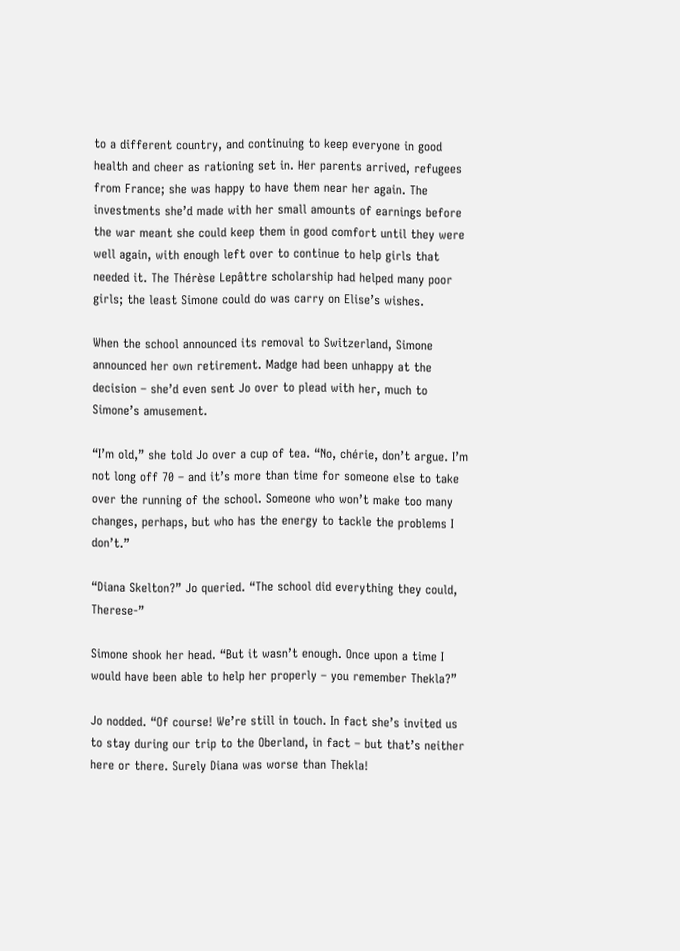to a different country, and continuing to keep everyone in good health and cheer as rationing set in. Her parents arrived, refugees from France; she was happy to have them near her again. The investments she’d made with her small amounts of earnings before the war meant she could keep them in good comfort until they were well again, with enough left over to continue to help girls that needed it. The Thérèse Lepâttre scholarship had helped many poor girls; the least Simone could do was carry on Elise’s wishes.

When the school announced its removal to Switzerland, Simone announced her own retirement. Madge had been unhappy at the decision – she’d even sent Jo over to plead with her, much to Simone’s amusement.

“I’m old,” she told Jo over a cup of tea. “No, chérie, don’t argue. I’m not long off 70 – and it’s more than time for someone else to take over the running of the school. Someone who won’t make too many changes, perhaps, but who has the energy to tackle the problems I don’t.”

“Diana Skelton?” Jo queried. “The school did everything they could, Therese-”

Simone shook her head. “But it wasn’t enough. Once upon a time I would have been able to help her properly – you remember Thekla?”

Jo nodded. “Of course! We’re still in touch. In fact she’s invited us to stay during our trip to the Oberland, in fact – but that’s neither here or there. Surely Diana was worse than Thekla!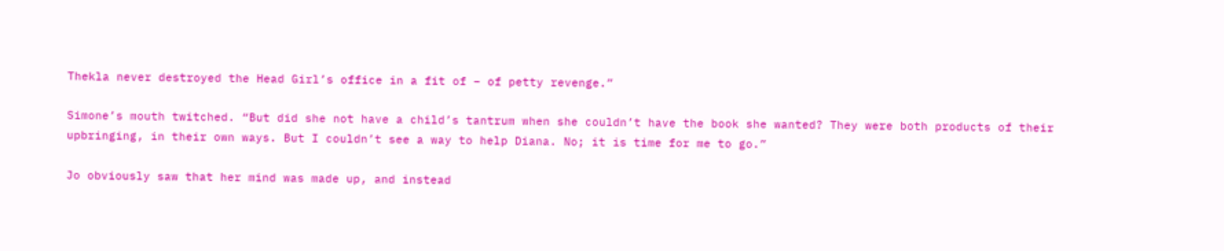Thekla never destroyed the Head Girl’s office in a fit of – of petty revenge.”

Simone’s mouth twitched. “But did she not have a child’s tantrum when she couldn’t have the book she wanted? They were both products of their upbringing, in their own ways. But I couldn’t see a way to help Diana. No; it is time for me to go.”

Jo obviously saw that her mind was made up, and instead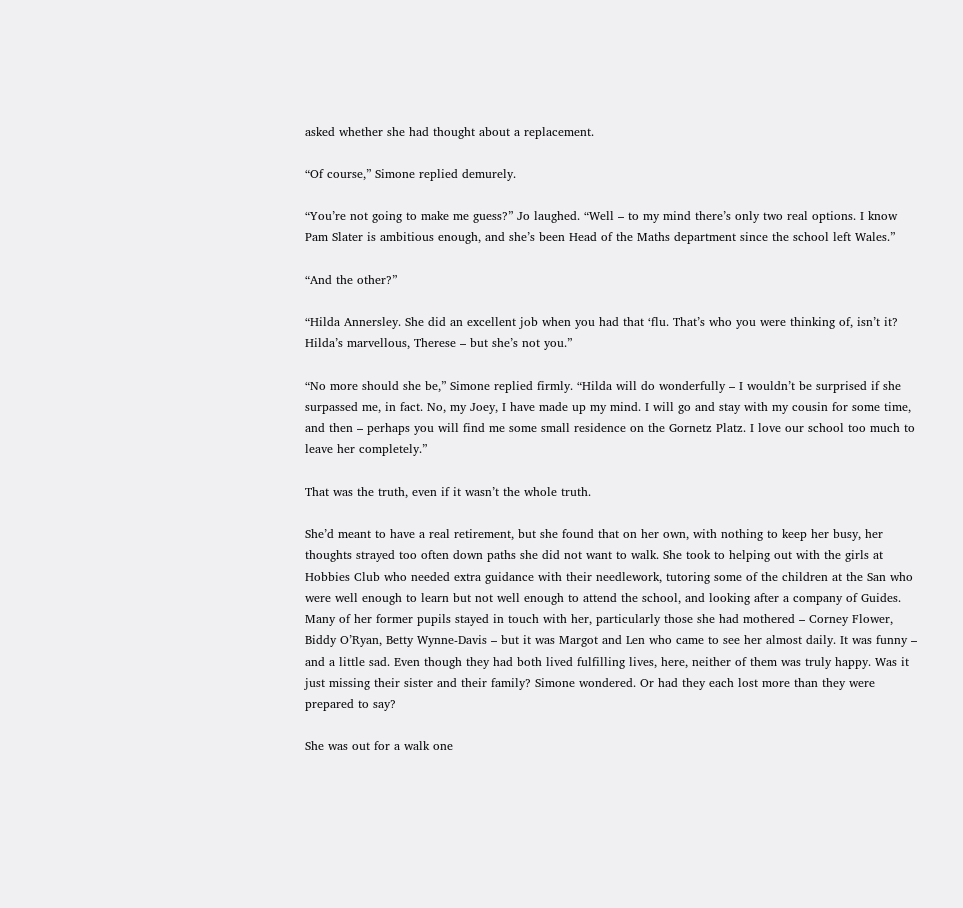asked whether she had thought about a replacement.

“Of course,” Simone replied demurely.

“You’re not going to make me guess?” Jo laughed. “Well – to my mind there’s only two real options. I know Pam Slater is ambitious enough, and she’s been Head of the Maths department since the school left Wales.”

“And the other?”

“Hilda Annersley. She did an excellent job when you had that ‘flu. That’s who you were thinking of, isn’t it? Hilda’s marvellous, Therese – but she’s not you.”

“No more should she be,” Simone replied firmly. “Hilda will do wonderfully – I wouldn’t be surprised if she surpassed me, in fact. No, my Joey, I have made up my mind. I will go and stay with my cousin for some time, and then – perhaps you will find me some small residence on the Gornetz Platz. I love our school too much to leave her completely.”

That was the truth, even if it wasn’t the whole truth.

She’d meant to have a real retirement, but she found that on her own, with nothing to keep her busy, her thoughts strayed too often down paths she did not want to walk. She took to helping out with the girls at Hobbies Club who needed extra guidance with their needlework, tutoring some of the children at the San who were well enough to learn but not well enough to attend the school, and looking after a company of Guides. Many of her former pupils stayed in touch with her, particularly those she had mothered – Corney Flower, Biddy O’Ryan, Betty Wynne-Davis – but it was Margot and Len who came to see her almost daily. It was funny – and a little sad. Even though they had both lived fulfilling lives, here, neither of them was truly happy. Was it just missing their sister and their family? Simone wondered. Or had they each lost more than they were prepared to say?

She was out for a walk one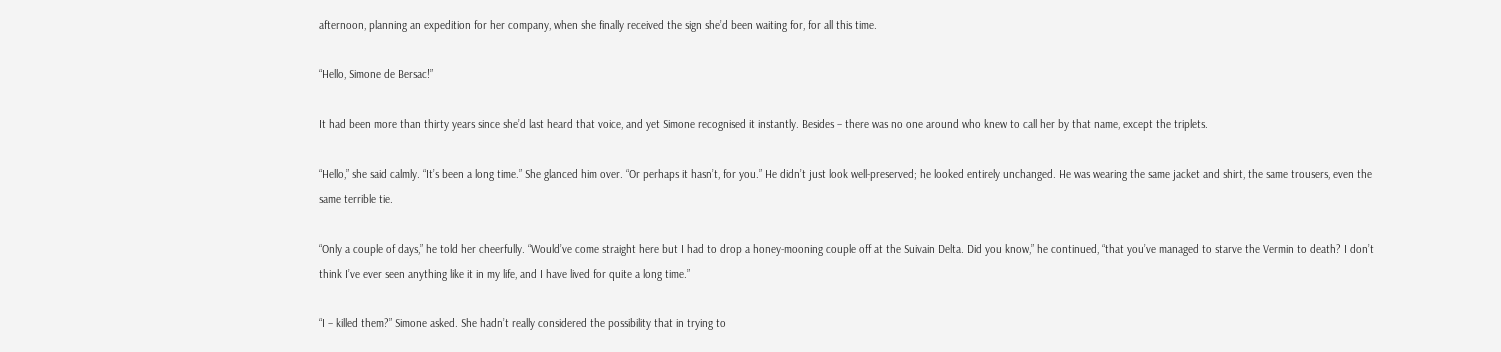afternoon, planning an expedition for her company, when she finally received the sign she’d been waiting for, for all this time.

“Hello, Simone de Bersac!”

It had been more than thirty years since she’d last heard that voice, and yet Simone recognised it instantly. Besides – there was no one around who knew to call her by that name, except the triplets.

“Hello,” she said calmly. “It’s been a long time.” She glanced him over. “Or perhaps it hasn’t, for you.” He didn’t just look well-preserved; he looked entirely unchanged. He was wearing the same jacket and shirt, the same trousers, even the same terrible tie.

“Only a couple of days,” he told her cheerfully. “Would’ve come straight here but I had to drop a honey-mooning couple off at the Suivain Delta. Did you know,” he continued, “that you’ve managed to starve the Vermin to death? I don’t think I’ve ever seen anything like it in my life, and I have lived for quite a long time.”

“I – killed them?” Simone asked. She hadn’t really considered the possibility that in trying to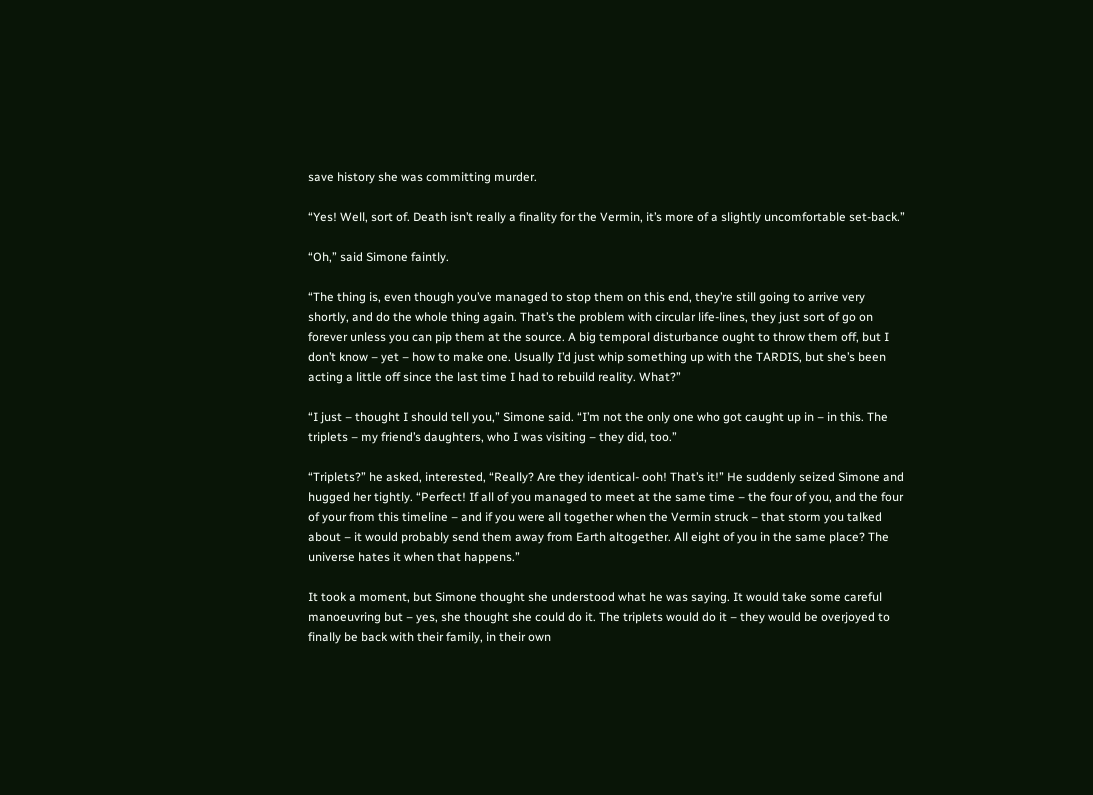save history she was committing murder.

“Yes! Well, sort of. Death isn’t really a finality for the Vermin, it’s more of a slightly uncomfortable set-back.”

“Oh,” said Simone faintly.

“The thing is, even though you’ve managed to stop them on this end, they’re still going to arrive very shortly, and do the whole thing again. That’s the problem with circular life-lines, they just sort of go on forever unless you can pip them at the source. A big temporal disturbance ought to throw them off, but I don’t know – yet – how to make one. Usually I’d just whip something up with the TARDIS, but she’s been acting a little off since the last time I had to rebuild reality. What?”

“I just – thought I should tell you,” Simone said. “I’m not the only one who got caught up in – in this. The triplets – my friend’s daughters, who I was visiting – they did, too.”

“Triplets?” he asked, interested, “Really? Are they identical- ooh! That’s it!” He suddenly seized Simone and hugged her tightly. “Perfect! If all of you managed to meet at the same time – the four of you, and the four of your from this timeline – and if you were all together when the Vermin struck – that storm you talked about – it would probably send them away from Earth altogether. All eight of you in the same place? The universe hates it when that happens.”

It took a moment, but Simone thought she understood what he was saying. It would take some careful manoeuvring but – yes, she thought she could do it. The triplets would do it – they would be overjoyed to finally be back with their family, in their own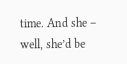time. And she – well, she’d be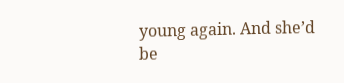young again. And she’d be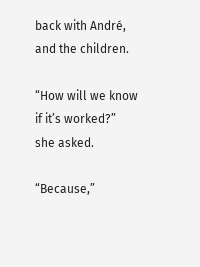back with André, and the children.

“How will we know if it’s worked?” she asked.

“Because,”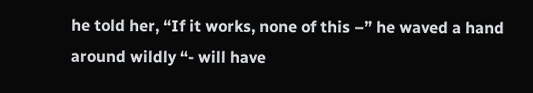he told her, “If it works, none of this –” he waved a hand around wildly “- will have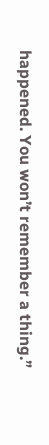happened. You won’t remember a thing.”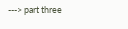---> part three